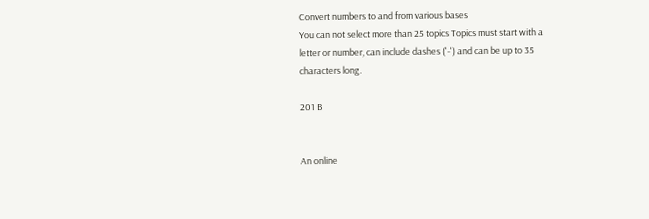Convert numbers to and from various bases
You can not select more than 25 topics Topics must start with a letter or number, can include dashes ('-') and can be up to 35 characters long.

201 B


An online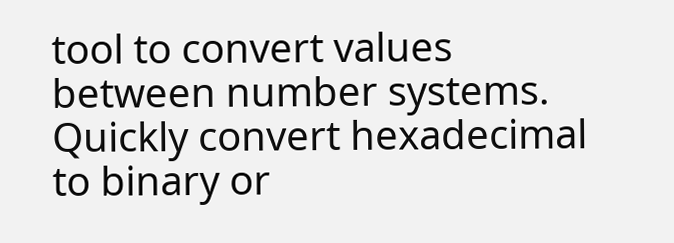tool to convert values between number systems. Quickly convert hexadecimal to binary or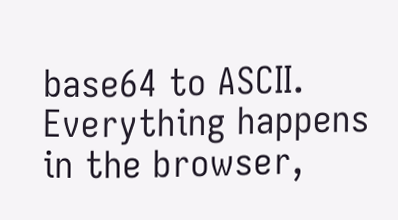base64 to ASCII. Everything happens in the browser,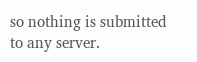so nothing is submitted to any server.